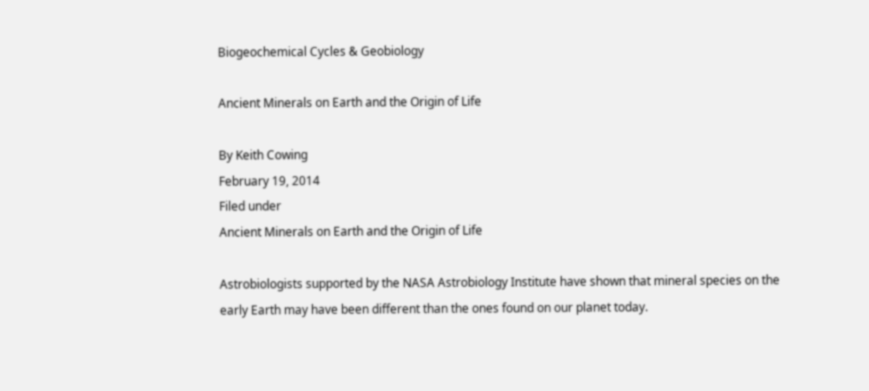Biogeochemical Cycles & Geobiology

Ancient Minerals on Earth and the Origin of Life

By Keith Cowing
February 19, 2014
Filed under
Ancient Minerals on Earth and the Origin of Life

Astrobiologists supported by the NASA Astrobiology Institute have shown that mineral species on the early Earth may have been different than the ones found on our planet today.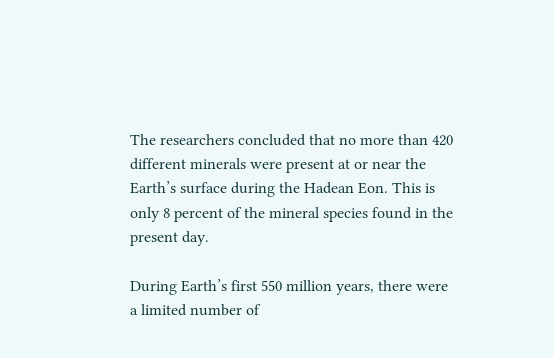The researchers concluded that no more than 420 different minerals were present at or near the Earth’s surface during the Hadean Eon. This is only 8 percent of the mineral species found in the present day.

During Earth’s first 550 million years, there were a limited number of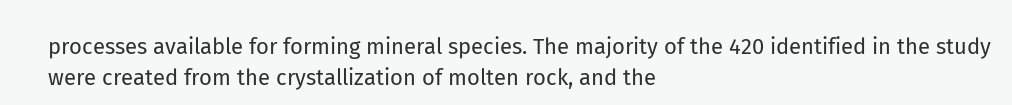processes available for forming mineral species. The majority of the 420 identified in the study were created from the crystallization of molten rock, and the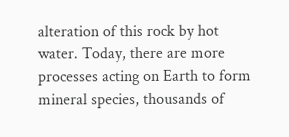alteration of this rock by hot water. Today, there are more processes acting on Earth to form mineral species, thousands of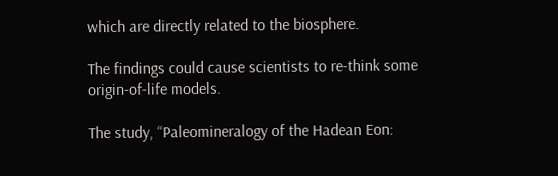which are directly related to the biosphere.

The findings could cause scientists to re-think some origin-of-life models.

The study, “Paleomineralogy of the Hadean Eon: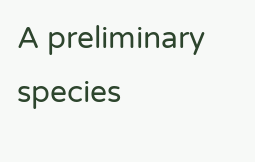A preliminary species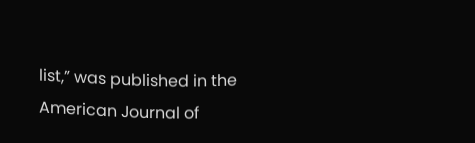list,” was published in the American Journal of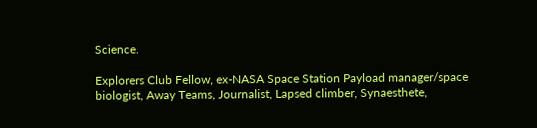Science.

Explorers Club Fellow, ex-NASA Space Station Payload manager/space biologist, Away Teams, Journalist, Lapsed climber, Synaesthete,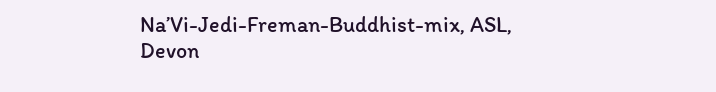Na’Vi-Jedi-Freman-Buddhist-mix, ASL, Devon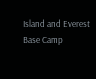Island and Everest Base Camp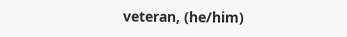veteran, (he/him)